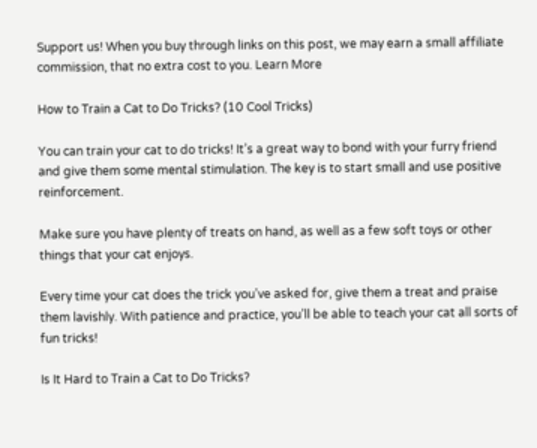Support us! When you buy through links on this post, we may earn a small affiliate commission, that no extra cost to you. Learn More

How to Train a Cat to Do Tricks? (10 Cool Tricks)

You can train your cat to do tricks! It’s a great way to bond with your furry friend and give them some mental stimulation. The key is to start small and use positive reinforcement.

Make sure you have plenty of treats on hand, as well as a few soft toys or other things that your cat enjoys.

Every time your cat does the trick you’ve asked for, give them a treat and praise them lavishly. With patience and practice, you’ll be able to teach your cat all sorts of fun tricks!

Is It Hard to Train a Cat to Do Tricks?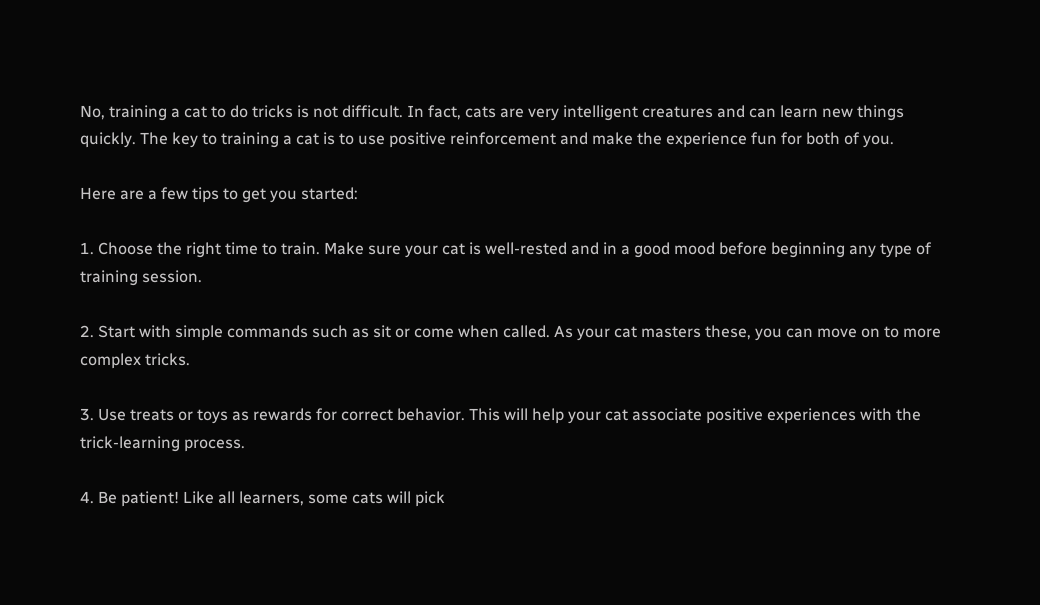No, training a cat to do tricks is not difficult. In fact, cats are very intelligent creatures and can learn new things quickly. The key to training a cat is to use positive reinforcement and make the experience fun for both of you.

Here are a few tips to get you started:

1. Choose the right time to train. Make sure your cat is well-rested and in a good mood before beginning any type of training session.

2. Start with simple commands such as sit or come when called. As your cat masters these, you can move on to more complex tricks.

3. Use treats or toys as rewards for correct behavior. This will help your cat associate positive experiences with the trick-learning process.

4. Be patient! Like all learners, some cats will pick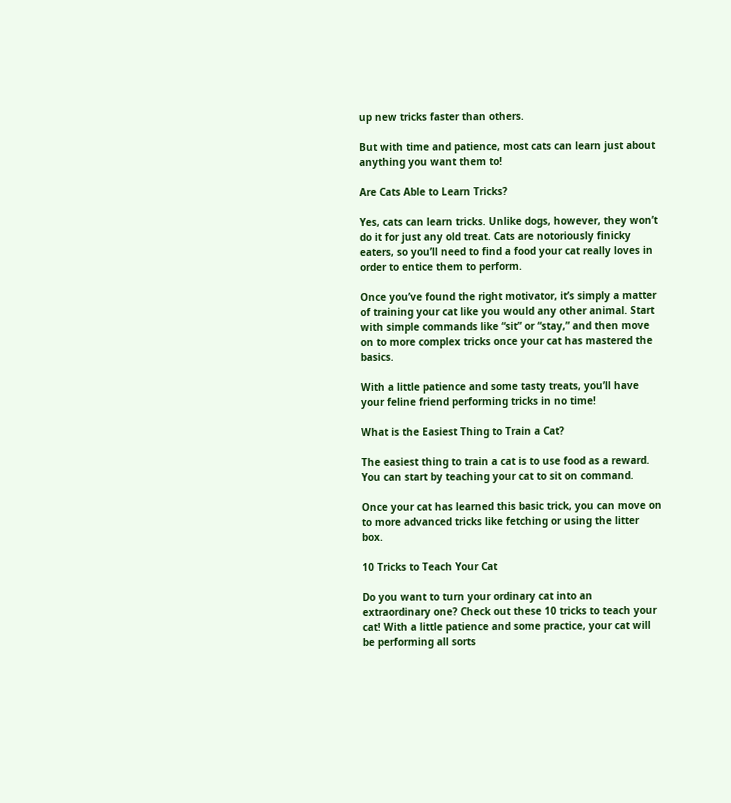up new tricks faster than others.

But with time and patience, most cats can learn just about anything you want them to!

Are Cats Able to Learn Tricks?

Yes, cats can learn tricks. Unlike dogs, however, they won’t do it for just any old treat. Cats are notoriously finicky eaters, so you’ll need to find a food your cat really loves in order to entice them to perform.

Once you’ve found the right motivator, it’s simply a matter of training your cat like you would any other animal. Start with simple commands like “sit” or “stay,” and then move on to more complex tricks once your cat has mastered the basics.

With a little patience and some tasty treats, you’ll have your feline friend performing tricks in no time!

What is the Easiest Thing to Train a Cat?

The easiest thing to train a cat is to use food as a reward. You can start by teaching your cat to sit on command.

Once your cat has learned this basic trick, you can move on to more advanced tricks like fetching or using the litter box.

10 Tricks to Teach Your Cat

Do you want to turn your ordinary cat into an extraordinary one? Check out these 10 tricks to teach your cat! With a little patience and some practice, your cat will be performing all sorts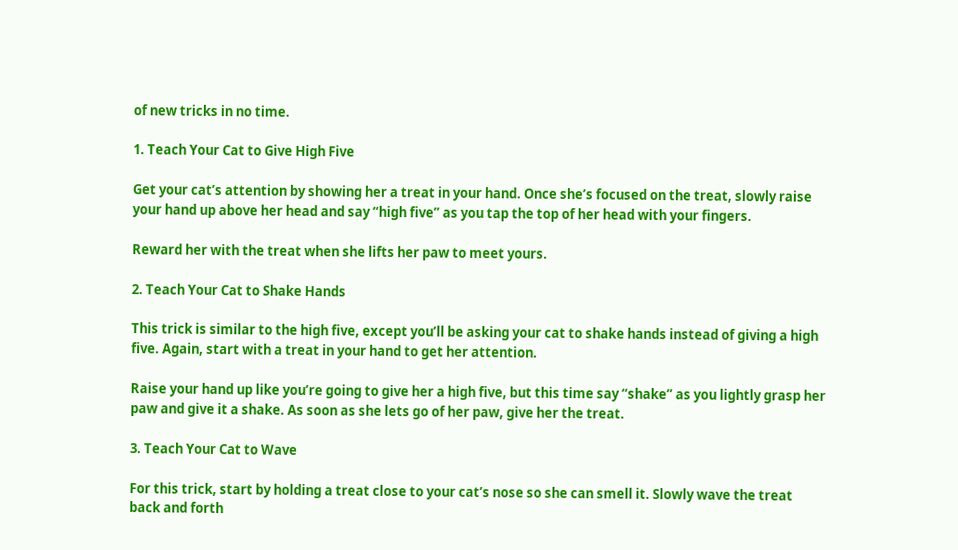of new tricks in no time.

1. Teach Your Cat to Give High Five

Get your cat’s attention by showing her a treat in your hand. Once she’s focused on the treat, slowly raise your hand up above her head and say “high five” as you tap the top of her head with your fingers.

Reward her with the treat when she lifts her paw to meet yours.

2. Teach Your Cat to Shake Hands

This trick is similar to the high five, except you’ll be asking your cat to shake hands instead of giving a high five. Again, start with a treat in your hand to get her attention.

Raise your hand up like you’re going to give her a high five, but this time say “shake” as you lightly grasp her paw and give it a shake. As soon as she lets go of her paw, give her the treat.

3. Teach Your Cat to Wave

For this trick, start by holding a treat close to your cat’s nose so she can smell it. Slowly wave the treat back and forth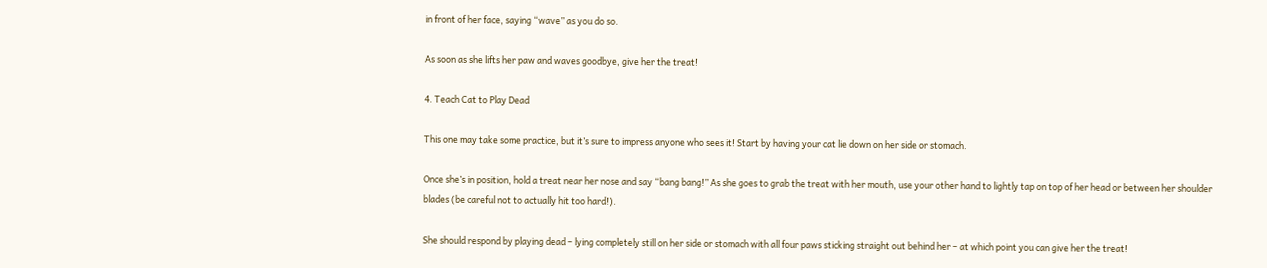in front of her face, saying “wave” as you do so.

As soon as she lifts her paw and waves goodbye, give her the treat!

4. Teach Cat to Play Dead

This one may take some practice, but it’s sure to impress anyone who sees it! Start by having your cat lie down on her side or stomach.

Once she’s in position, hold a treat near her nose and say “bang bang!” As she goes to grab the treat with her mouth, use your other hand to lightly tap on top of her head or between her shoulder blades (be careful not to actually hit too hard!).

She should respond by playing dead – lying completely still on her side or stomach with all four paws sticking straight out behind her – at which point you can give her the treat!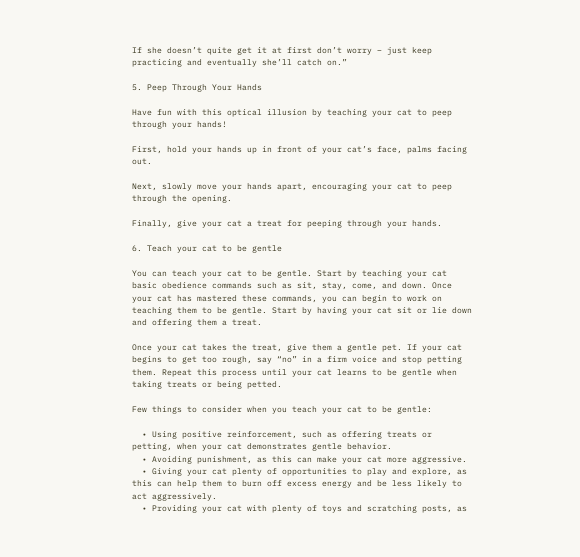If she doesn’t quite get it at first don’t worry – just keep practicing and eventually she’ll catch on.”

5. Peep Through Your Hands

Have fun with this optical illusion by teaching your cat to peep through your hands!

First, hold your hands up in front of your cat’s face, palms facing out.

Next, slowly move your hands apart, encouraging your cat to peep through the opening.

Finally, give your cat a treat for peeping through your hands.

6. Teach your cat to be gentle

You can teach your cat to be gentle. Start by teaching your cat basic obedience commands such as sit, stay, come, and down. Once your cat has mastered these commands, you can begin to work on teaching them to be gentle. Start by having your cat sit or lie down and offering them a treat.

Once your cat takes the treat, give them a gentle pet. If your cat begins to get too rough, say “no” in a firm voice and stop petting them. Repeat this process until your cat learns to be gentle when taking treats or being petted.

Few things to consider when you teach your cat to be gentle:

  • Using positive reinforcement, such as offering treats or petting, when your cat demonstrates gentle behavior.
  • Avoiding punishment, as this can make your cat more aggressive.
  • Giving your cat plenty of opportunities to play and explore, as this can help them to burn off excess energy and be less likely to act aggressively.
  • Providing your cat with plenty of toys and scratching posts, as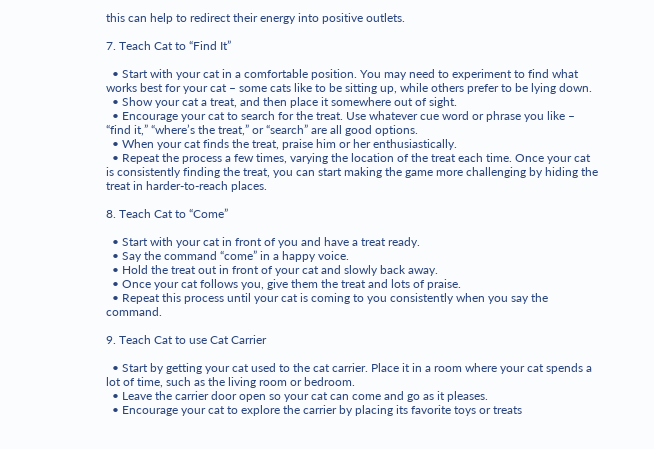this can help to redirect their energy into positive outlets.

7. Teach Cat to “Find It”

  • Start with your cat in a comfortable position. You may need to experiment to find what works best for your cat – some cats like to be sitting up, while others prefer to be lying down.
  • Show your cat a treat, and then place it somewhere out of sight.
  • Encourage your cat to search for the treat. Use whatever cue word or phrase you like – “find it,” “where’s the treat,” or “search” are all good options.
  • When your cat finds the treat, praise him or her enthusiastically.
  • Repeat the process a few times, varying the location of the treat each time. Once your cat is consistently finding the treat, you can start making the game more challenging by hiding the treat in harder-to-reach places.

8. Teach Cat to “Come”

  • Start with your cat in front of you and have a treat ready.
  • Say the command “come” in a happy voice.
  • Hold the treat out in front of your cat and slowly back away.
  • Once your cat follows you, give them the treat and lots of praise.
  • Repeat this process until your cat is coming to you consistently when you say the command.

9. Teach Cat to use Cat Carrier

  • Start by getting your cat used to the cat carrier. Place it in a room where your cat spends a lot of time, such as the living room or bedroom.
  • Leave the carrier door open so your cat can come and go as it pleases.
  • Encourage your cat to explore the carrier by placing its favorite toys or treats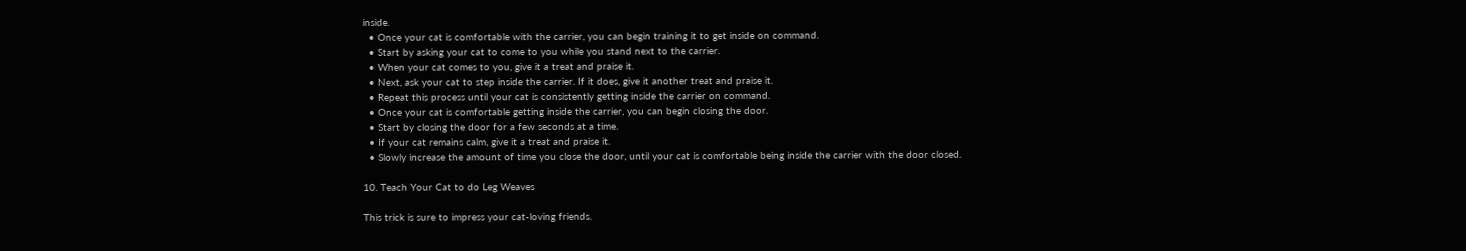inside.
  • Once your cat is comfortable with the carrier, you can begin training it to get inside on command.
  • Start by asking your cat to come to you while you stand next to the carrier.
  • When your cat comes to you, give it a treat and praise it.
  • Next, ask your cat to step inside the carrier. If it does, give it another treat and praise it.
  • Repeat this process until your cat is consistently getting inside the carrier on command.
  • Once your cat is comfortable getting inside the carrier, you can begin closing the door.
  • Start by closing the door for a few seconds at a time.
  • If your cat remains calm, give it a treat and praise it.
  • Slowly increase the amount of time you close the door, until your cat is comfortable being inside the carrier with the door closed.

10. Teach Your Cat to do Leg Weaves

This trick is sure to impress your cat-loving friends.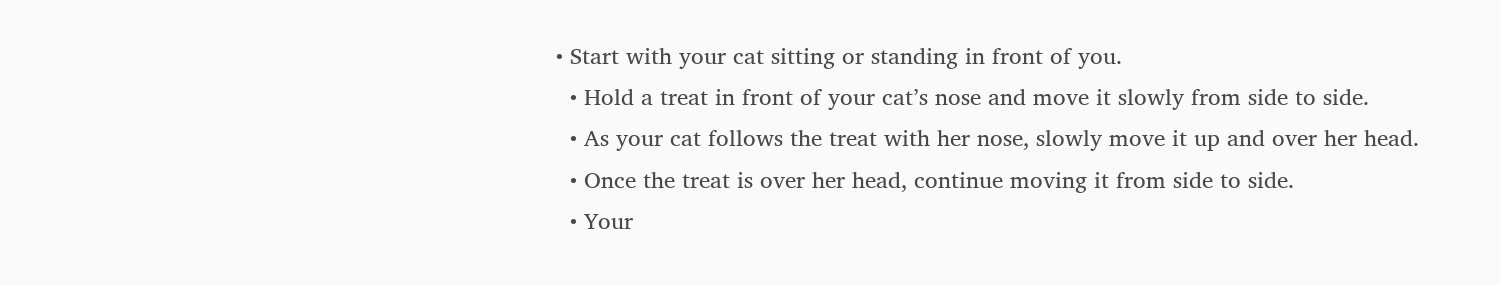• Start with your cat sitting or standing in front of you.
  • Hold a treat in front of your cat’s nose and move it slowly from side to side.
  • As your cat follows the treat with her nose, slowly move it up and over her head.
  • Once the treat is over her head, continue moving it from side to side.
  • Your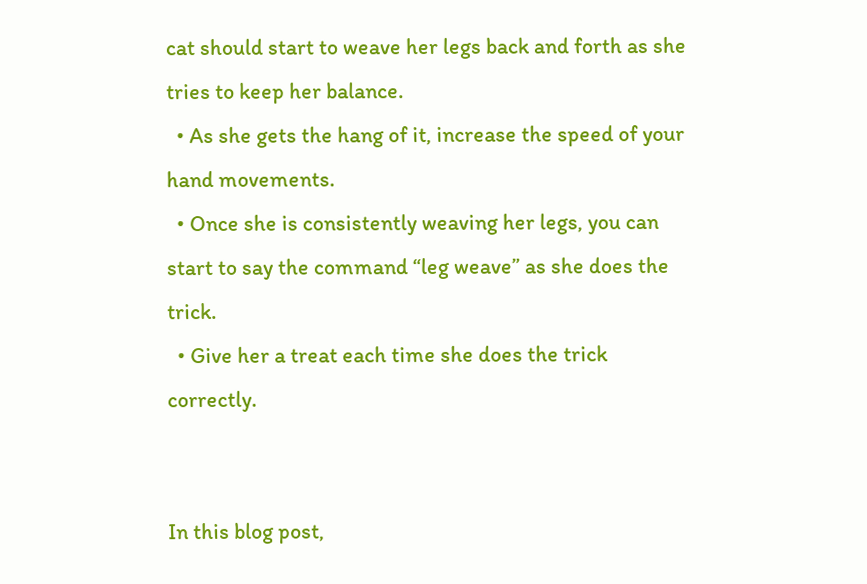cat should start to weave her legs back and forth as she tries to keep her balance.
  • As she gets the hang of it, increase the speed of your hand movements.
  • Once she is consistently weaving her legs, you can start to say the command “leg weave” as she does the trick.
  • Give her a treat each time she does the trick correctly.


In this blog post,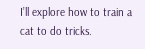I’ll explore how to train a cat to do tricks.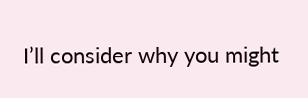I’ll consider why you might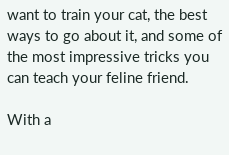want to train your cat, the best ways to go about it, and some of the most impressive tricks you can teach your feline friend.

With a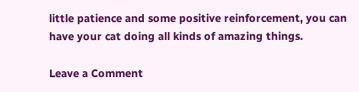little patience and some positive reinforcement, you can have your cat doing all kinds of amazing things.

Leave a Comment